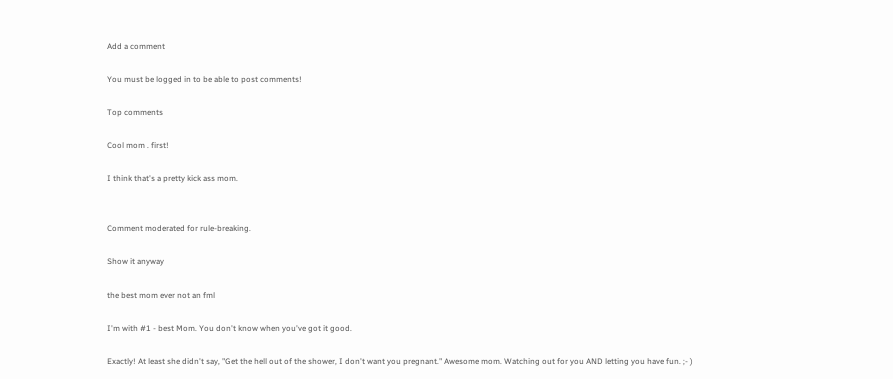Add a comment

You must be logged in to be able to post comments!

Top comments

Cool mom . first!

I think that's a pretty kick ass mom.


Comment moderated for rule-breaking.

Show it anyway

the best mom ever not an fml

I'm with #1 - best Mom. You don't know when you've got it good.

Exactly! At least she didn't say, "Get the hell out of the shower, I don't want you pregnant." Awesome mom. Watching out for you AND letting you have fun. ;- )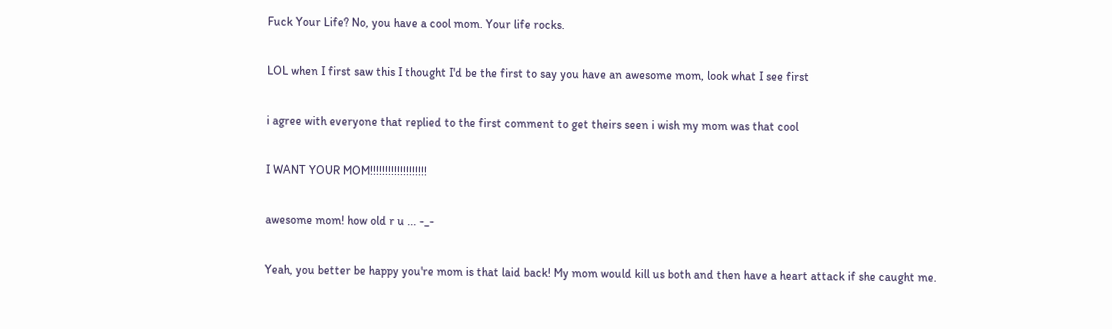Fuck Your Life? No, you have a cool mom. Your life rocks.

LOL when I first saw this I thought I'd be the first to say you have an awesome mom, look what I see first

i agree with everyone that replied to the first comment to get theirs seen i wish my mom was that cool

I WANT YOUR MOM!!!!!!!!!!!!!!!!!!!

awesome mom! how old r u ... -_-

Yeah, you better be happy you're mom is that laid back! My mom would kill us both and then have a heart attack if she caught me.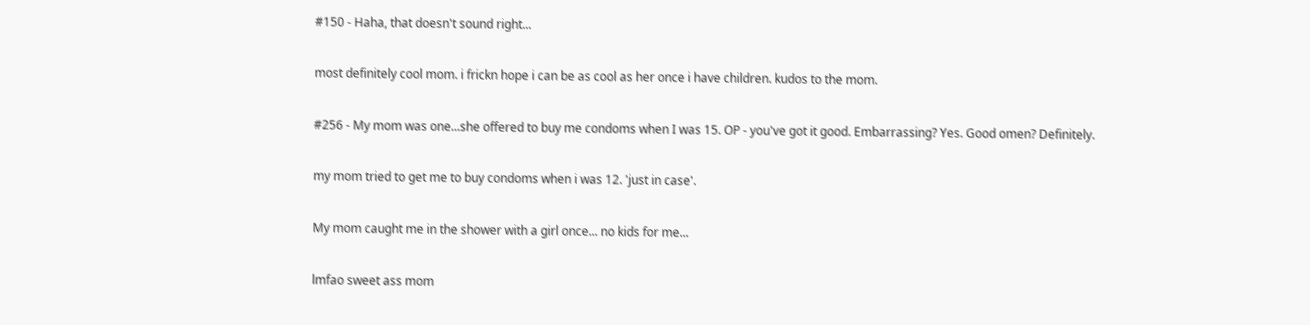#150 - Haha, that doesn't sound right...

most definitely cool mom. i frickn hope i can be as cool as her once i have children. kudos to the mom.

#256 - My mom was one...she offered to buy me condoms when I was 15. OP - you've got it good. Embarrassing? Yes. Good omen? Definitely.

my mom tried to get me to buy condoms when i was 12. 'just in case'.

My mom caught me in the shower with a girl once... no kids for me...

lmfao sweet ass mom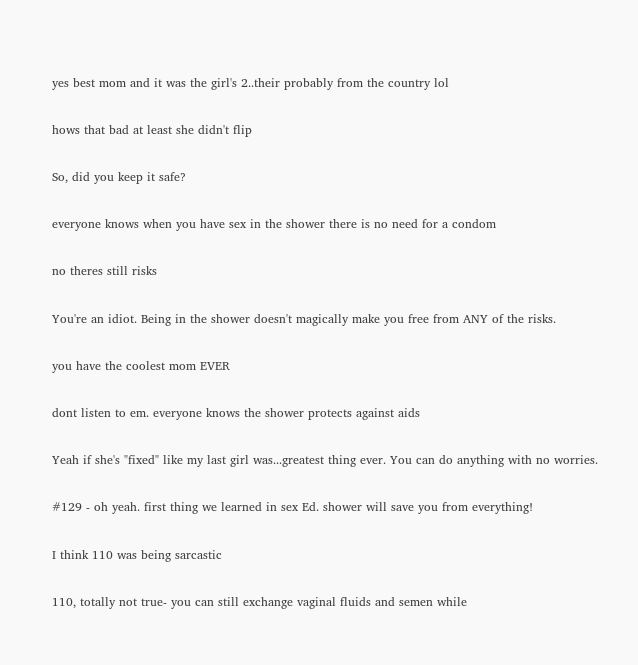yes best mom and it was the girl's 2..their probably from the country lol

hows that bad at least she didn't flip

So, did you keep it safe?

everyone knows when you have sex in the shower there is no need for a condom

no theres still risks

You're an idiot. Being in the shower doesn't magically make you free from ANY of the risks.

you have the coolest mom EVER

dont listen to em. everyone knows the shower protects against aids

Yeah if she's "fixed" like my last girl was...greatest thing ever. You can do anything with no worries.

#129 - oh yeah. first thing we learned in sex Ed. shower will save you from everything!

I think 110 was being sarcastic

110, totally not true- you can still exchange vaginal fluids and semen while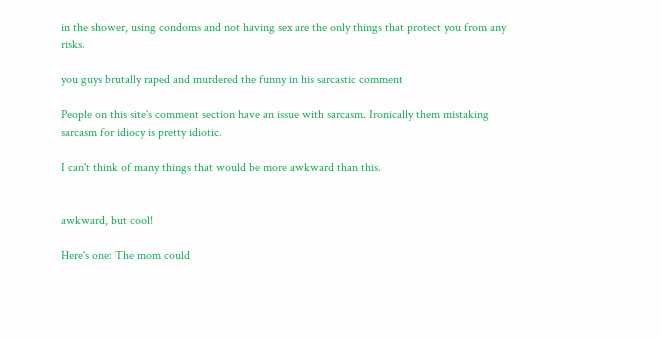in the shower, using condoms and not having sex are the only things that protect you from any risks.

you guys brutally raped and murdered the funny in his sarcastic comment

People on this site's comment section have an issue with sarcasm. Ironically them mistaking sarcasm for idiocy is pretty idiotic.

I can't think of many things that would be more awkward than this.


awkward, but cool!

Here's one: The mom could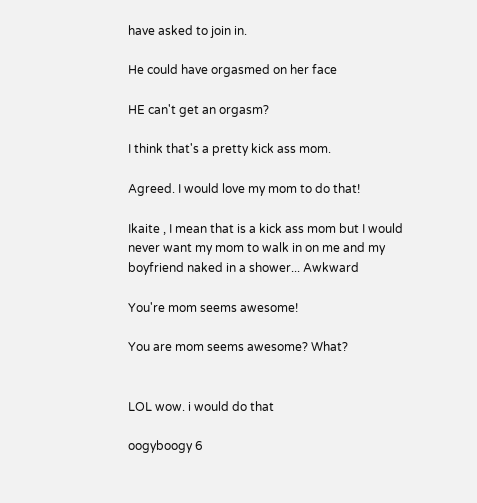have asked to join in.

He could have orgasmed on her face

HE can't get an orgasm?

I think that's a pretty kick ass mom.

Agreed. I would love my mom to do that!

Ikaite , I mean that is a kick ass mom but I would never want my mom to walk in on me and my boyfriend naked in a shower... Awkward

You're mom seems awesome!

You are mom seems awesome? What?


LOL wow. i would do that

oogyboogy 6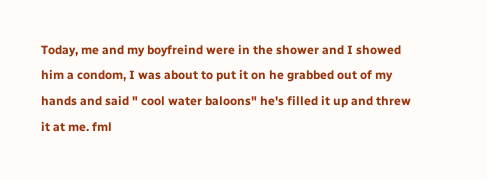Today, me and my boyfreind were in the shower and I showed him a condom, I was about to put it on he grabbed out of my hands and said " cool water baloons" he's filled it up and threw it at me. fml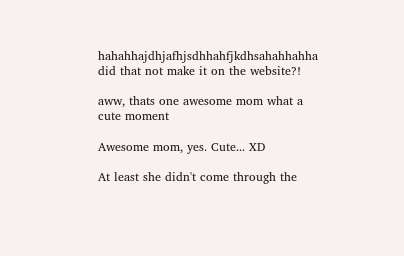hahahhajdhjafhjsdhhahfjkdhsahahhahha did that not make it on the website?!

aww, thats one awesome mom what a cute moment

Awesome mom, yes. Cute... XD

At least she didn't come through the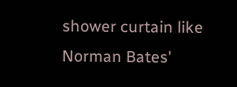shower curtain like Norman Bates'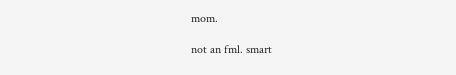mom.

not an fml. smart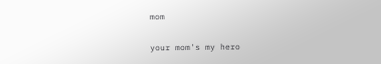mom

your mom's my hero